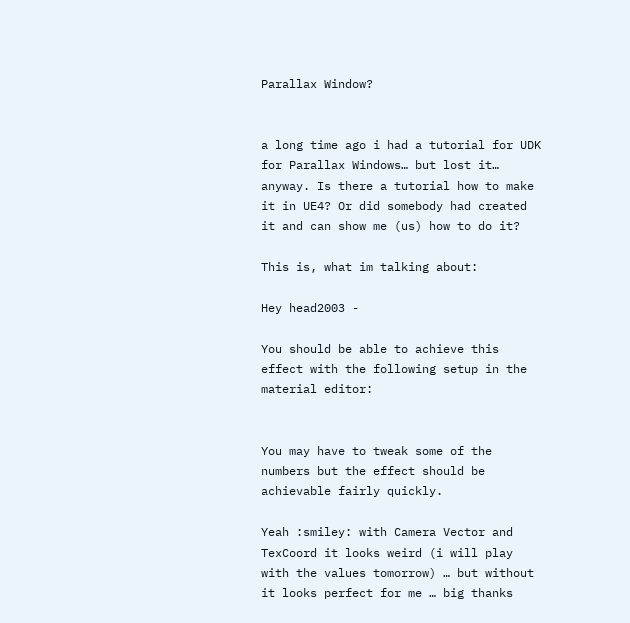Parallax Window?


a long time ago i had a tutorial for UDK for Parallax Windows… but lost it… anyway. Is there a tutorial how to make it in UE4? Or did somebody had created it and can show me (us) how to do it?

This is, what im talking about:

Hey head2003 -

You should be able to achieve this effect with the following setup in the material editor:


You may have to tweak some of the numbers but the effect should be achievable fairly quickly.

Yeah :smiley: with Camera Vector and TexCoord it looks weird (i will play with the values tomorrow) … but without it looks perfect for me … big thanks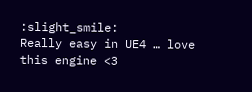:slight_smile:
Really easy in UE4 … love this engine <3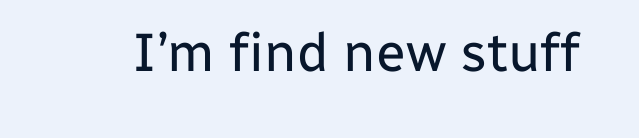I’m find new stuff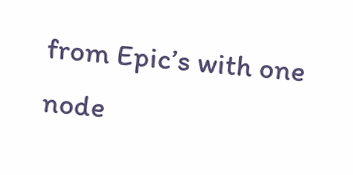from Epic’s with one node